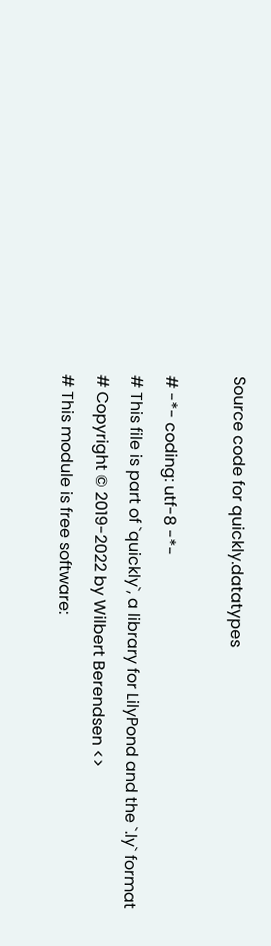Source code for quickly.datatypes

# -*- coding: utf-8 -*-
# This file is part of `quickly`, a library for LilyPond and the `.ly` format
# Copyright © 2019-2022 by Wilbert Berendsen <>
# This module is free software: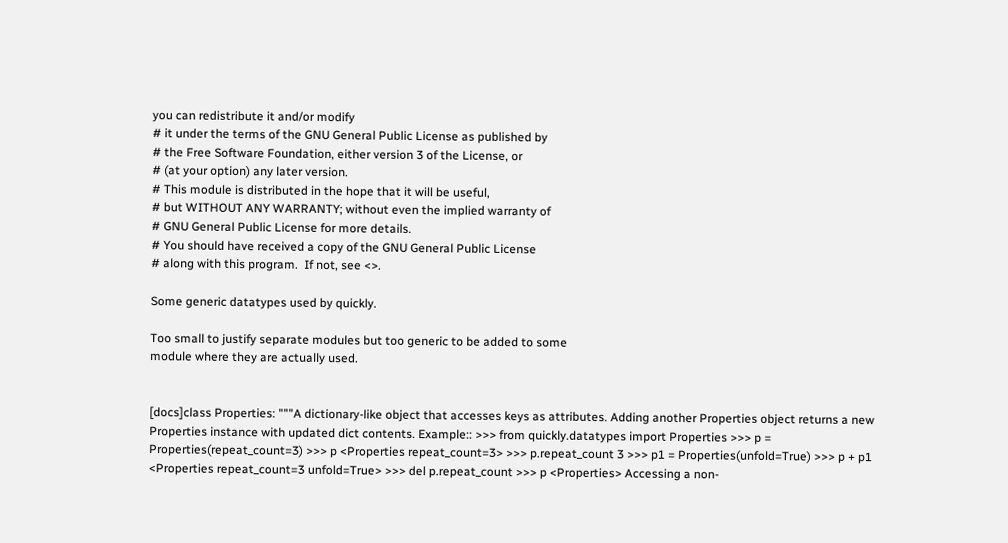you can redistribute it and/or modify
# it under the terms of the GNU General Public License as published by
# the Free Software Foundation, either version 3 of the License, or
# (at your option) any later version.
# This module is distributed in the hope that it will be useful,
# but WITHOUT ANY WARRANTY; without even the implied warranty of
# GNU General Public License for more details.
# You should have received a copy of the GNU General Public License
# along with this program.  If not, see <>.

Some generic datatypes used by quickly.

Too small to justify separate modules but too generic to be added to some
module where they are actually used.


[docs]class Properties: """A dictionary-like object that accesses keys as attributes. Adding another Properties object returns a new Properties instance with updated dict contents. Example:: >>> from quickly.datatypes import Properties >>> p = Properties(repeat_count=3) >>> p <Properties repeat_count=3> >>> p.repeat_count 3 >>> p1 = Properties(unfold=True) >>> p + p1 <Properties repeat_count=3 unfold=True> >>> del p.repeat_count >>> p <Properties> Accessing a non-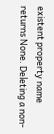existent property name returns None. Deleting a non-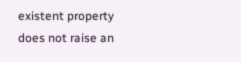existent property does not raise an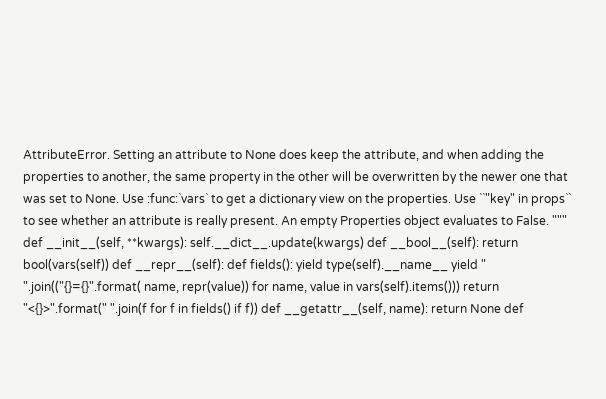AttributeError. Setting an attribute to None does keep the attribute, and when adding the properties to another, the same property in the other will be overwritten by the newer one that was set to None. Use :func:`vars` to get a dictionary view on the properties. Use ``"key" in props`` to see whether an attribute is really present. An empty Properties object evaluates to False. """ def __init__(self, **kwargs): self.__dict__.update(kwargs) def __bool__(self): return bool(vars(self)) def __repr__(self): def fields(): yield type(self).__name__ yield " ".join(("{}={}".format( name, repr(value)) for name, value in vars(self).items())) return "<{}>".format(" ".join(f for f in fields() if f)) def __getattr__(self, name): return None def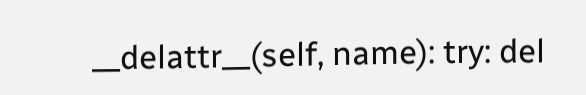__delattr__(self, name): try: del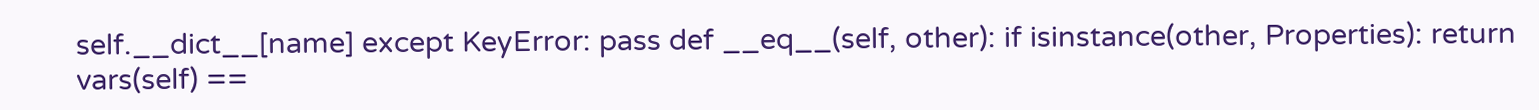self.__dict__[name] except KeyError: pass def __eq__(self, other): if isinstance(other, Properties): return vars(self) ==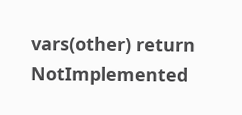vars(other) return NotImplemented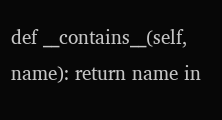def __contains__(self, name): return name in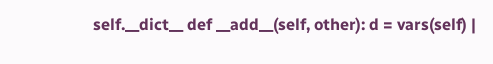self.__dict__ def __add__(self, other): d = vars(self) |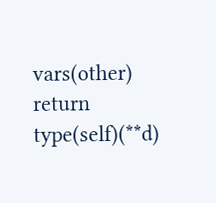vars(other) return type(self)(**d)